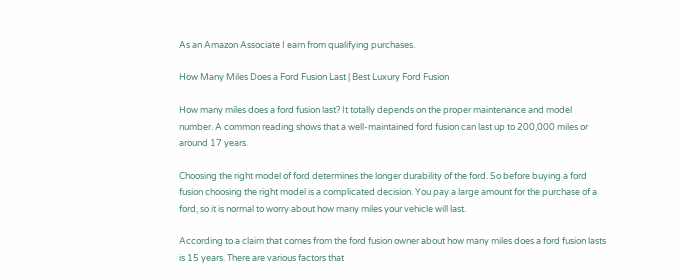As an Amazon Associate I earn from qualifying purchases.

How Many Miles Does a Ford Fusion Last | Best Luxury Ford Fusion

How many miles does a ford fusion last? It totally depends on the proper maintenance and model number. A common reading shows that a well-maintained ford fusion can last up to 200,000 miles or around 17 years.

Choosing the right model of ford determines the longer durability of the ford. So before buying a ford fusion choosing the right model is a complicated decision. You pay a large amount for the purchase of a ford, so it is normal to worry about how many miles your vehicle will last.

According to a claim that comes from the ford fusion owner about how many miles does a ford fusion lasts is 15 years. There are various factors that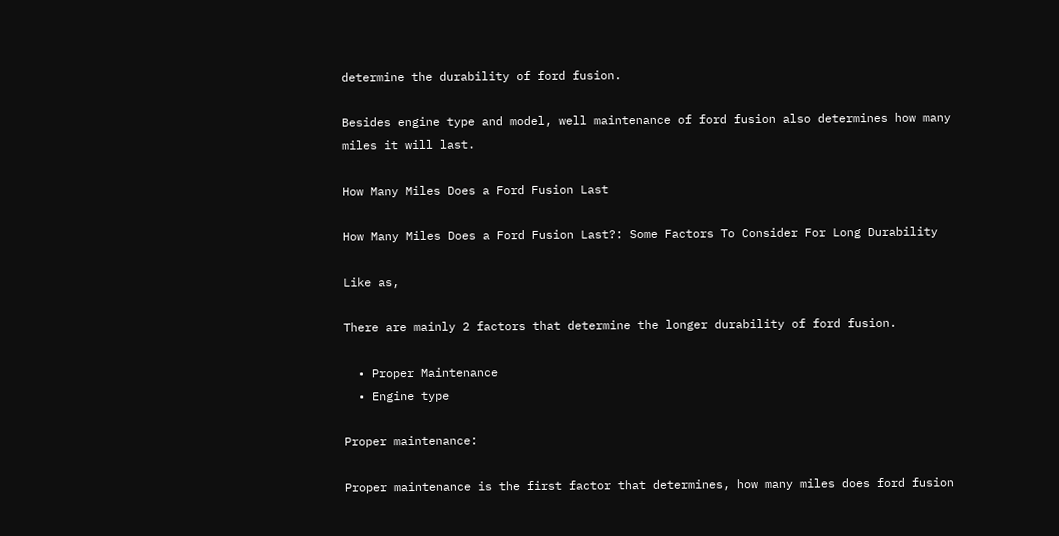determine the durability of ford fusion.

Besides engine type and model, well maintenance of ford fusion also determines how many miles it will last.

How Many Miles Does a Ford Fusion Last

How Many Miles Does a Ford Fusion Last?: Some Factors To Consider For Long Durability

Like as,

There are mainly 2 factors that determine the longer durability of ford fusion.

  • Proper Maintenance
  • Engine type

Proper maintenance:

Proper maintenance is the first factor that determines, how many miles does ford fusion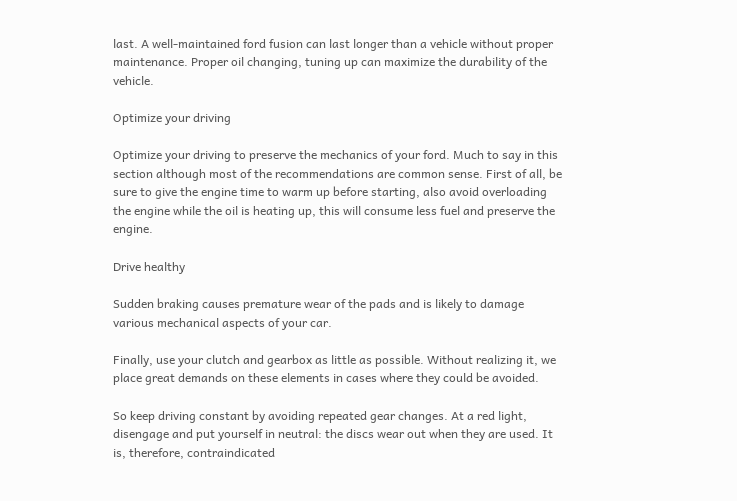last. A well-maintained ford fusion can last longer than a vehicle without proper maintenance. Proper oil changing, tuning up can maximize the durability of the vehicle.

Optimize your driving

Optimize your driving to preserve the mechanics of your ford. Much to say in this section although most of the recommendations are common sense. First of all, be sure to give the engine time to warm up before starting, also avoid overloading the engine while the oil is heating up, this will consume less fuel and preserve the engine.

Drive healthy

Sudden braking causes premature wear of the pads and is likely to damage various mechanical aspects of your car.

Finally, use your clutch and gearbox as little as possible. Without realizing it, we place great demands on these elements in cases where they could be avoided.

So keep driving constant by avoiding repeated gear changes. At a red light, disengage and put yourself in neutral: the discs wear out when they are used. It is, therefore, contraindicated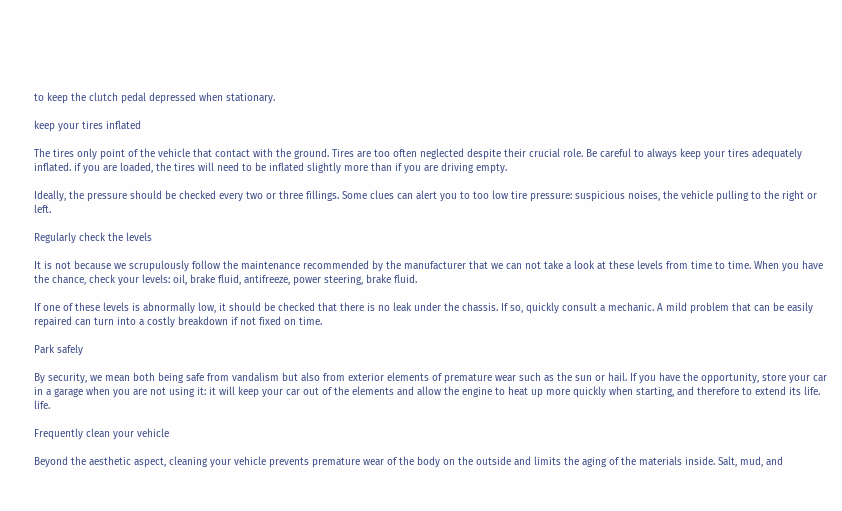to keep the clutch pedal depressed when stationary.

keep your tires inflated

The tires only point of the vehicle that contact with the ground. Tires are too often neglected despite their crucial role. Be careful to always keep your tires adequately inflated. if you are loaded, the tires will need to be inflated slightly more than if you are driving empty.

Ideally, the pressure should be checked every two or three fillings. Some clues can alert you to too low tire pressure: suspicious noises, the vehicle pulling to the right or left.

Regularly check the levels

It is not because we scrupulously follow the maintenance recommended by the manufacturer that we can not take a look at these levels from time to time. When you have the chance, check your levels: oil, brake fluid, antifreeze, power steering, brake fluid.

If one of these levels is abnormally low, it should be checked that there is no leak under the chassis. If so, quickly consult a mechanic. A mild problem that can be easily repaired can turn into a costly breakdown if not fixed on time.

Park safely

By security, we mean both being safe from vandalism but also from exterior elements of premature wear such as the sun or hail. If you have the opportunity, store your car in a garage when you are not using it: it will keep your car out of the elements and allow the engine to heat up more quickly when starting, and therefore to extend its life. life.

Frequently clean your vehicle

Beyond the aesthetic aspect, cleaning your vehicle prevents premature wear of the body on the outside and limits the aging of the materials inside. Salt, mud, and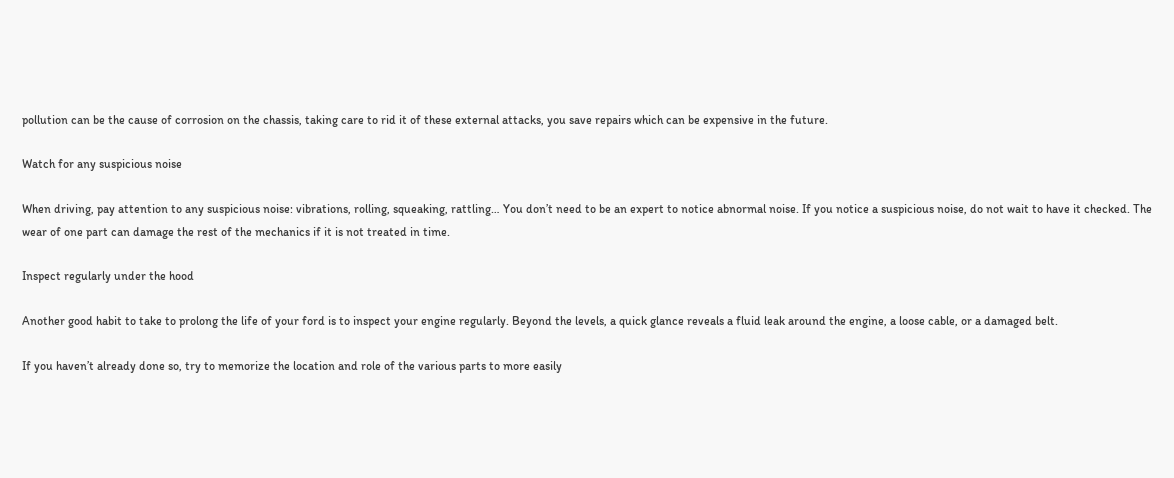pollution can be the cause of corrosion on the chassis, taking care to rid it of these external attacks, you save repairs which can be expensive in the future.

Watch for any suspicious noise

When driving, pay attention to any suspicious noise: vibrations, rolling, squeaking, rattling… You don’t need to be an expert to notice abnormal noise. If you notice a suspicious noise, do not wait to have it checked. The wear of one part can damage the rest of the mechanics if it is not treated in time.

Inspect regularly under the hood

Another good habit to take to prolong the life of your ford is to inspect your engine regularly. Beyond the levels, a quick glance reveals a fluid leak around the engine, a loose cable, or a damaged belt.

If you haven’t already done so, try to memorize the location and role of the various parts to more easily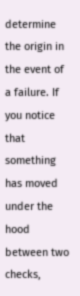determine the origin in the event of a failure. If you notice that something has moved under the hood between two checks,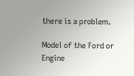there is a problem.

Model of the Ford or Engine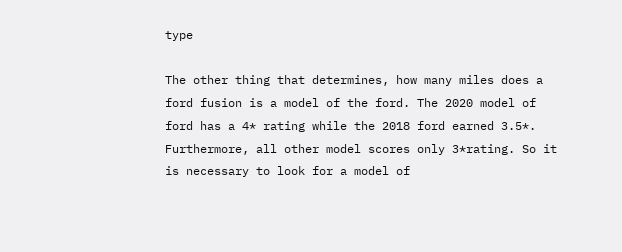type

The other thing that determines, how many miles does a ford fusion is a model of the ford. The 2020 model of ford has a 4* rating while the 2018 ford earned 3.5*. Furthermore, all other model scores only 3*rating. So it is necessary to look for a model of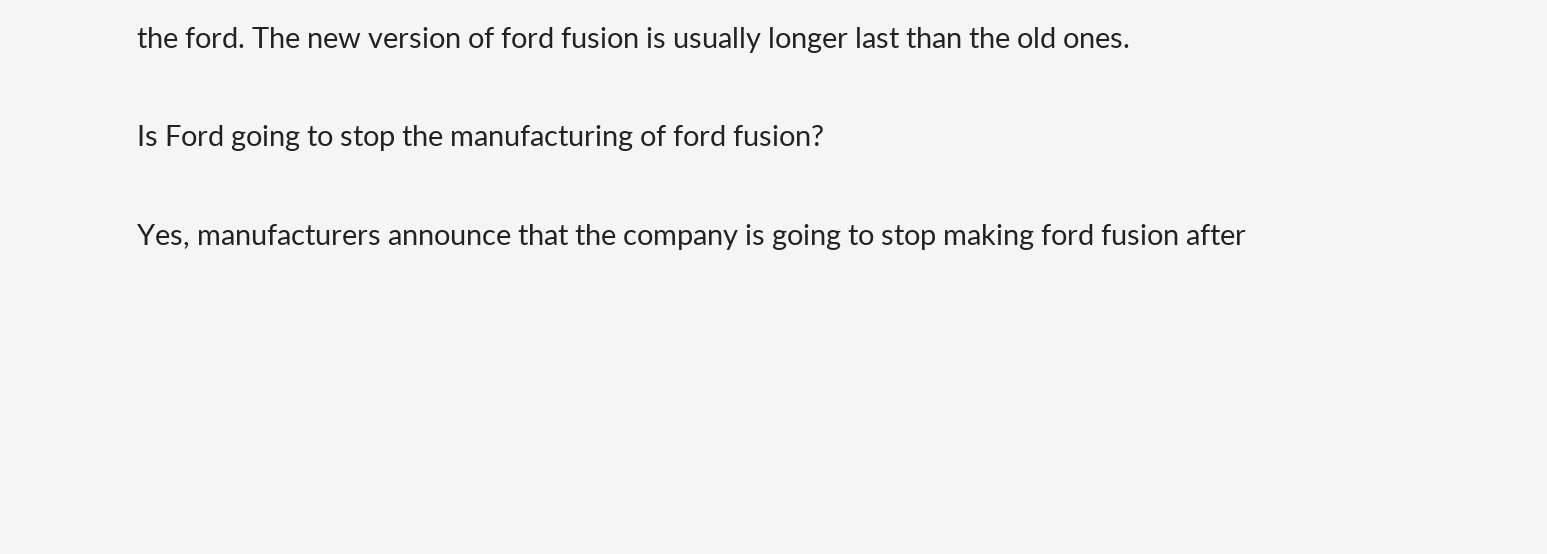the ford. The new version of ford fusion is usually longer last than the old ones.

Is Ford going to stop the manufacturing of ford fusion?

Yes, manufacturers announce that the company is going to stop making ford fusion after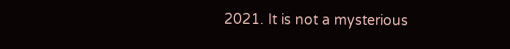2021. It is not a mysterious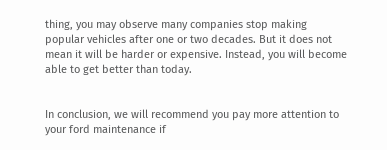thing, you may observe many companies stop making popular vehicles after one or two decades. But it does not mean it will be harder or expensive. Instead, you will become able to get better than today.


In conclusion, we will recommend you pay more attention to your ford maintenance if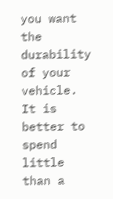you want the durability of your vehicle. It is better to spend little than a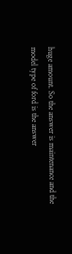huge amount. So the answer is maintenance and the model type of ford is the answer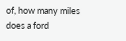of, how many miles does a ford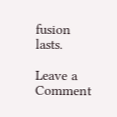fusion lasts.

Leave a Comment